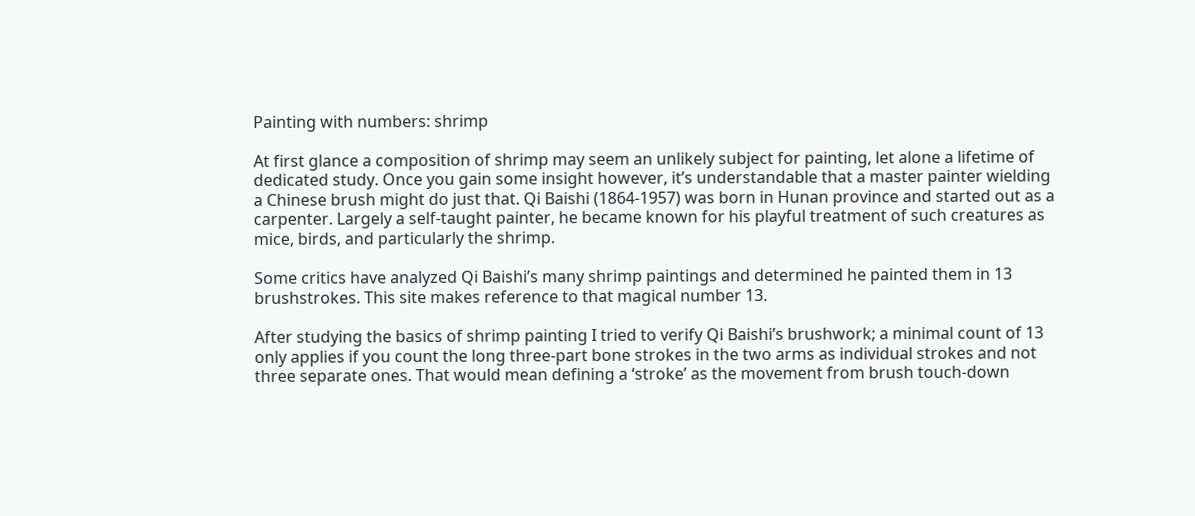Painting with numbers: shrimp

At first glance a composition of shrimp may seem an unlikely subject for painting, let alone a lifetime of dedicated study. Once you gain some insight however, it’s understandable that a master painter wielding a Chinese brush might do just that. Qi Baishi (1864-1957) was born in Hunan province and started out as a carpenter. Largely a self-taught painter, he became known for his playful treatment of such creatures as mice, birds, and particularly the shrimp.

Some critics have analyzed Qi Baishi’s many shrimp paintings and determined he painted them in 13 brushstrokes. This site makes reference to that magical number 13.

After studying the basics of shrimp painting I tried to verify Qi Baishi’s brushwork; a minimal count of 13 only applies if you count the long three-part bone strokes in the two arms as individual strokes and not three separate ones. That would mean defining a ‘stroke’ as the movement from brush touch-down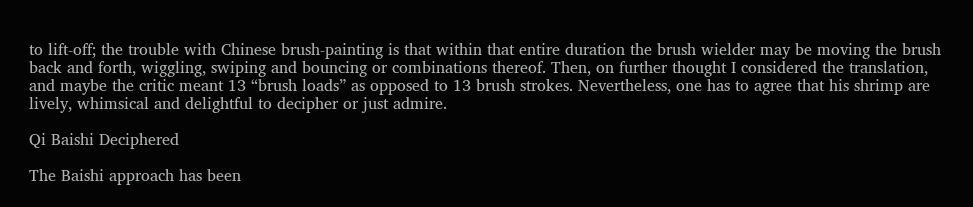to lift-off; the trouble with Chinese brush-painting is that within that entire duration the brush wielder may be moving the brush back and forth, wiggling, swiping and bouncing or combinations thereof. Then, on further thought I considered the translation, and maybe the critic meant 13 “brush loads” as opposed to 13 brush strokes. Nevertheless, one has to agree that his shrimp are lively, whimsical and delightful to decipher or just admire.

Qi Baishi Deciphered

The Baishi approach has been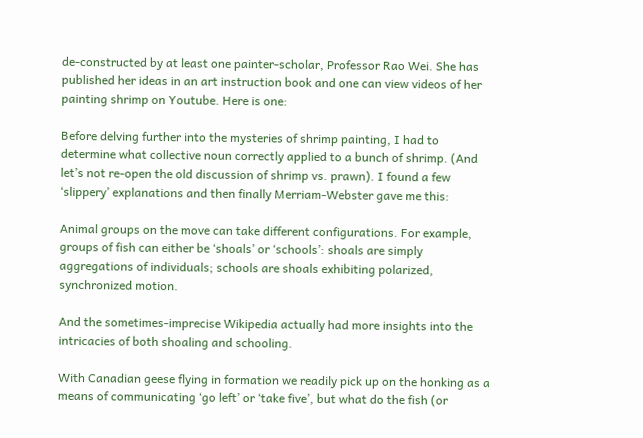de-constructed by at least one painter-scholar, Professor Rao Wei. She has published her ideas in an art instruction book and one can view videos of her painting shrimp on Youtube. Here is one:

Before delving further into the mysteries of shrimp painting, I had to determine what collective noun correctly applied to a bunch of shrimp. (And let’s not re-open the old discussion of shrimp vs. prawn). I found a few ‘slippery’ explanations and then finally Merriam-Webster gave me this:

Animal groups on the move can take different configurations. For example, groups of fish can either be ‘shoals’ or ‘schools’: shoals are simply aggregations of individuals; schools are shoals exhibiting polarized, synchronized motion.

And the sometimes-imprecise Wikipedia actually had more insights into the intricacies of both shoaling and schooling.

With Canadian geese flying in formation we readily pick up on the honking as a means of communicating ‘go left’ or ‘take five’, but what do the fish (or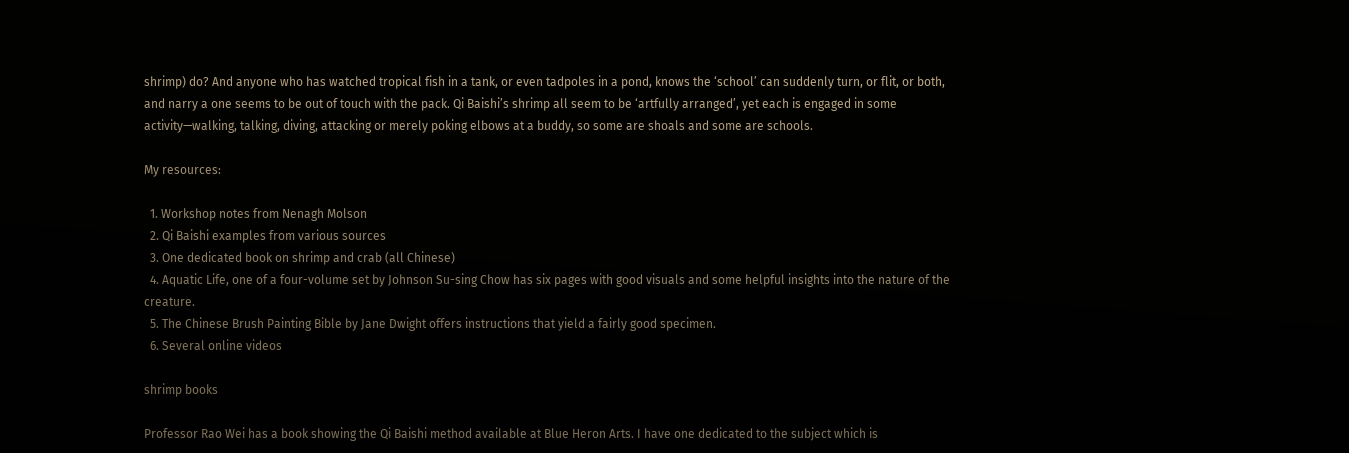shrimp) do? And anyone who has watched tropical fish in a tank, or even tadpoles in a pond, knows the ‘school’ can suddenly turn, or flit, or both, and narry a one seems to be out of touch with the pack. Qi Baishi’s shrimp all seem to be ‘artfully arranged’, yet each is engaged in some activity—walking, talking, diving, attacking or merely poking elbows at a buddy, so some are shoals and some are schools.

My resources:

  1. Workshop notes from Nenagh Molson
  2. Qi Baishi examples from various sources
  3. One dedicated book on shrimp and crab (all Chinese)
  4. Aquatic Life, one of a four-volume set by Johnson Su-sing Chow has six pages with good visuals and some helpful insights into the nature of the creature.
  5. The Chinese Brush Painting Bible by Jane Dwight offers instructions that yield a fairly good specimen.
  6. Several online videos

shrimp books

Professor Rao Wei has a book showing the Qi Baishi method available at Blue Heron Arts. I have one dedicated to the subject which is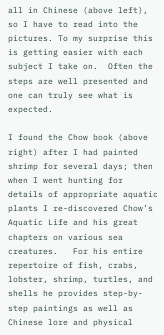all in Chinese (above left), so I have to read into the pictures. To my surprise this is getting easier with each subject I take on.  Often the steps are well presented and one can truly see what is expected.

I found the Chow book (above right) after I had painted shrimp for several days; then when I went hunting for details of appropriate aquatic plants I re-discovered Chow’s Aquatic Life and his great chapters on various sea creatures.   For his entire repertoire of fish, crabs, lobster, shrimp, turtles, and shells he provides step-by-step paintings as well as Chinese lore and physical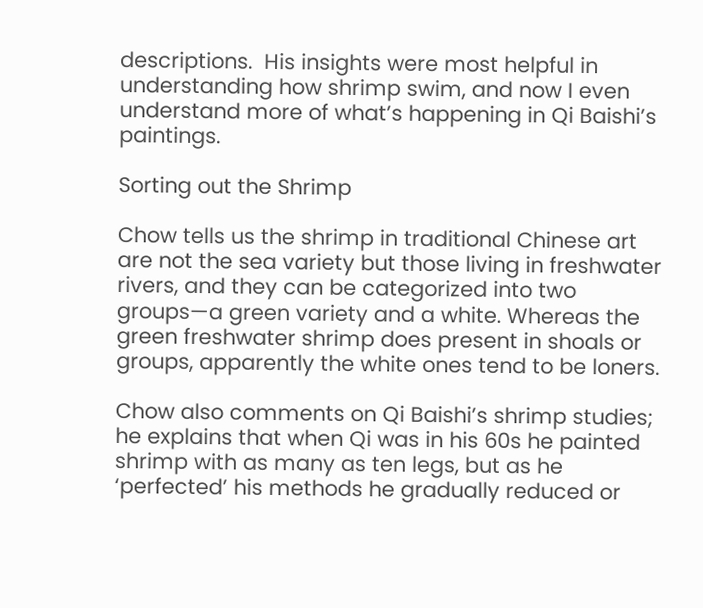descriptions.  His insights were most helpful in understanding how shrimp swim, and now I even understand more of what’s happening in Qi Baishi’s paintings.

Sorting out the Shrimp

Chow tells us the shrimp in traditional Chinese art are not the sea variety but those living in freshwater rivers, and they can be categorized into two groups—a green variety and a white. Whereas the green freshwater shrimp does present in shoals or groups, apparently the white ones tend to be loners.

Chow also comments on Qi Baishi’s shrimp studies; he explains that when Qi was in his 60s he painted shrimp with as many as ten legs, but as he ‘perfected’ his methods he gradually reduced or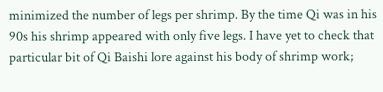minimized the number of legs per shrimp. By the time Qi was in his 90s his shrimp appeared with only five legs. I have yet to check that particular bit of Qi Baishi lore against his body of shrimp work;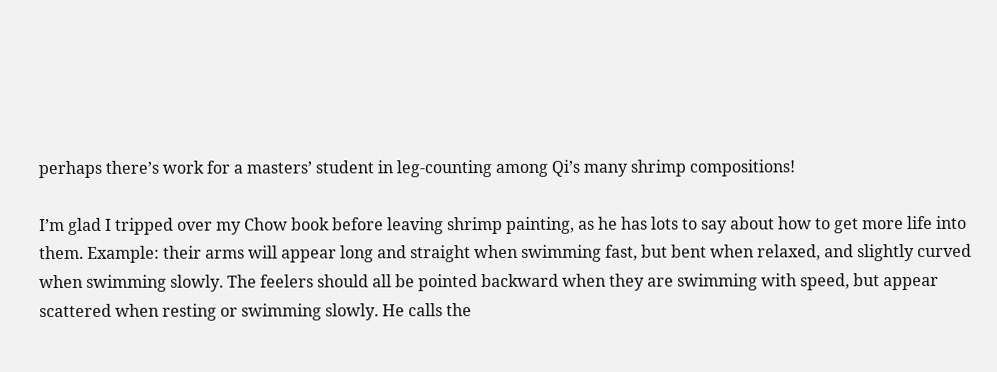perhaps there’s work for a masters’ student in leg-counting among Qi’s many shrimp compositions!

I’m glad I tripped over my Chow book before leaving shrimp painting, as he has lots to say about how to get more life into them. Example: their arms will appear long and straight when swimming fast, but bent when relaxed, and slightly curved when swimming slowly. The feelers should all be pointed backward when they are swimming with speed, but appear scattered when resting or swimming slowly. He calls the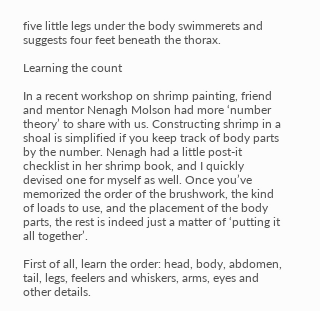five little legs under the body swimmerets and suggests four feet beneath the thorax.

Learning the count

In a recent workshop on shrimp painting, friend and mentor Nenagh Molson had more ‘number theory’ to share with us. Constructing shrimp in a shoal is simplified if you keep track of body parts by the number. Nenagh had a little post-it checklist in her shrimp book, and I quickly devised one for myself as well. Once you’ve memorized the order of the brushwork, the kind of loads to use, and the placement of the body parts, the rest is indeed just a matter of ‘putting it all together’.

First of all, learn the order: head, body, abdomen, tail, legs, feelers and whiskers, arms, eyes and other details.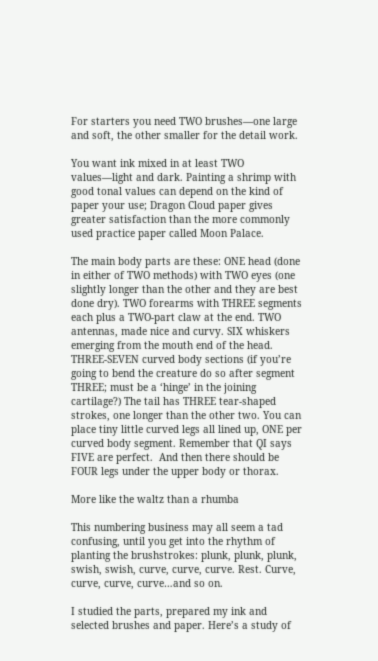For starters you need TWO brushes—one large and soft, the other smaller for the detail work.

You want ink mixed in at least TWO values—light and dark. Painting a shrimp with good tonal values can depend on the kind of paper your use; Dragon Cloud paper gives greater satisfaction than the more commonly used practice paper called Moon Palace.

The main body parts are these: ONE head (done in either of TWO methods) with TWO eyes (one slightly longer than the other and they are best done dry). TWO forearms with THREE segments each plus a TWO-part claw at the end. TWO antennas, made nice and curvy. SIX whiskers emerging from the mouth end of the head. THREE-SEVEN curved body sections (if you’re going to bend the creature do so after segment THREE; must be a ‘hinge’ in the joining cartilage?) The tail has THREE tear-shaped strokes, one longer than the other two. You can place tiny little curved legs all lined up, ONE per curved body segment. Remember that QI says FIVE are perfect.  And then there should be FOUR legs under the upper body or thorax.

More like the waltz than a rhumba

This numbering business may all seem a tad confusing, until you get into the rhythm of planting the brushstrokes: plunk, plunk, plunk, swish, swish, curve, curve, curve. Rest. Curve, curve, curve, curve…and so on.

I studied the parts, prepared my ink and selected brushes and paper. Here’s a study of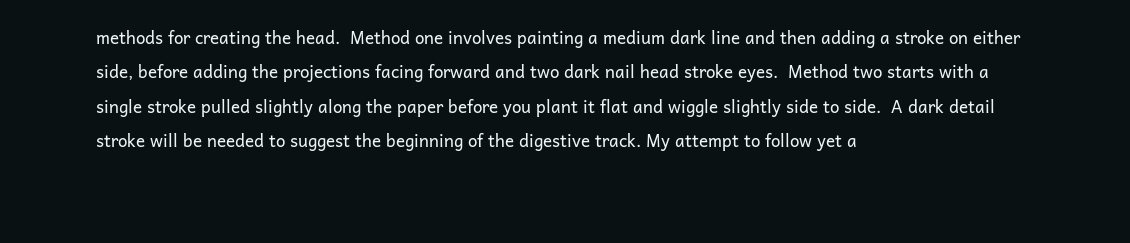methods for creating the head.  Method one involves painting a medium dark line and then adding a stroke on either side, before adding the projections facing forward and two dark nail head stroke eyes.  Method two starts with a single stroke pulled slightly along the paper before you plant it flat and wiggle slightly side to side.  A dark detail stroke will be needed to suggest the beginning of the digestive track. My attempt to follow yet a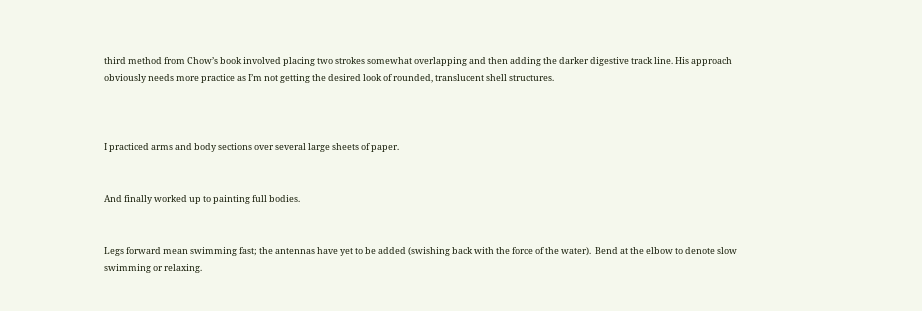third method from Chow’s book involved placing two strokes somewhat overlapping and then adding the darker digestive track line. His approach obviously needs more practice as I’m not getting the desired look of rounded, translucent shell structures.



I practiced arms and body sections over several large sheets of paper.


And finally worked up to painting full bodies.


Legs forward mean swimming fast; the antennas have yet to be added (swishing back with the force of the water).  Bend at the elbow to denote slow swimming or relaxing.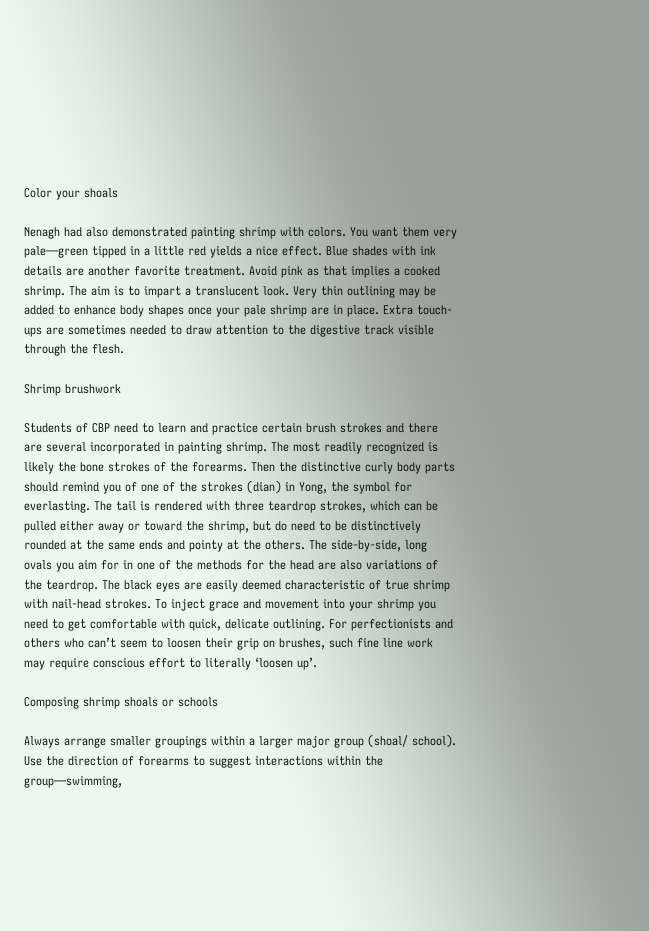Color your shoals

Nenagh had also demonstrated painting shrimp with colors. You want them very pale—green tipped in a little red yields a nice effect. Blue shades with ink details are another favorite treatment. Avoid pink as that implies a cooked shrimp. The aim is to impart a translucent look. Very thin outlining may be added to enhance body shapes once your pale shrimp are in place. Extra touch-ups are sometimes needed to draw attention to the digestive track visible through the flesh.

Shrimp brushwork

Students of CBP need to learn and practice certain brush strokes and there are several incorporated in painting shrimp. The most readily recognized is likely the bone strokes of the forearms. Then the distinctive curly body parts should remind you of one of the strokes (dian) in Yong, the symbol for everlasting. The tail is rendered with three teardrop strokes, which can be pulled either away or toward the shrimp, but do need to be distinctively rounded at the same ends and pointy at the others. The side-by-side, long ovals you aim for in one of the methods for the head are also variations of the teardrop. The black eyes are easily deemed characteristic of true shrimp with nail-head strokes. To inject grace and movement into your shrimp you need to get comfortable with quick, delicate outlining. For perfectionists and others who can’t seem to loosen their grip on brushes, such fine line work may require conscious effort to literally ‘loosen up’.

Composing shrimp shoals or schools

Always arrange smaller groupings within a larger major group (shoal/ school). Use the direction of forearms to suggest interactions within the group—swimming,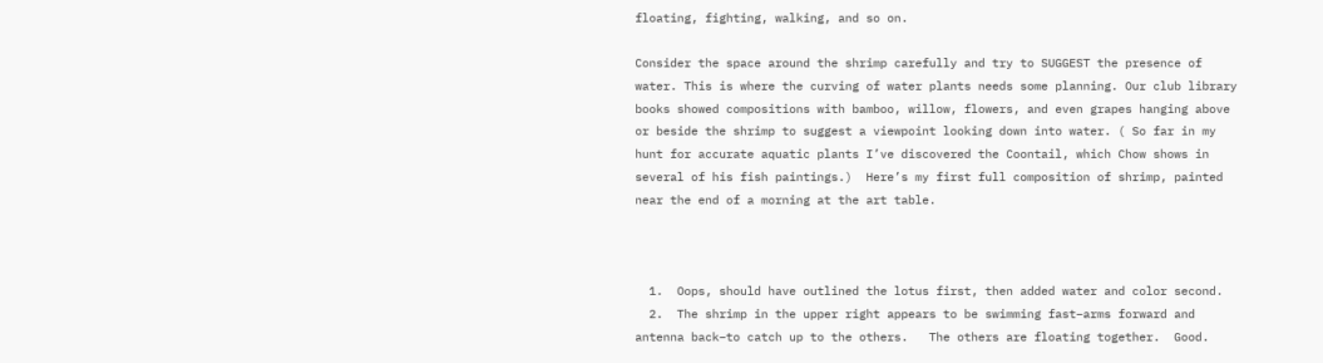floating, fighting, walking, and so on.

Consider the space around the shrimp carefully and try to SUGGEST the presence of water. This is where the curving of water plants needs some planning. Our club library books showed compositions with bamboo, willow, flowers, and even grapes hanging above or beside the shrimp to suggest a viewpoint looking down into water. ( So far in my hunt for accurate aquatic plants I’ve discovered the Coontail, which Chow shows in several of his fish paintings.)  Here’s my first full composition of shrimp, painted near the end of a morning at the art table.



  1.  Oops, should have outlined the lotus first, then added water and color second.
  2.  The shrimp in the upper right appears to be swimming fast–arms forward and antenna back–to catch up to the others.   The others are floating together.  Good.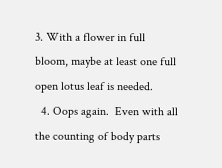3. With a flower in full bloom, maybe at least one full open lotus leaf is needed.
  4. Oops again.  Even with all the counting of body parts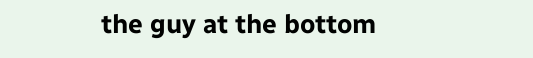the guy at the bottom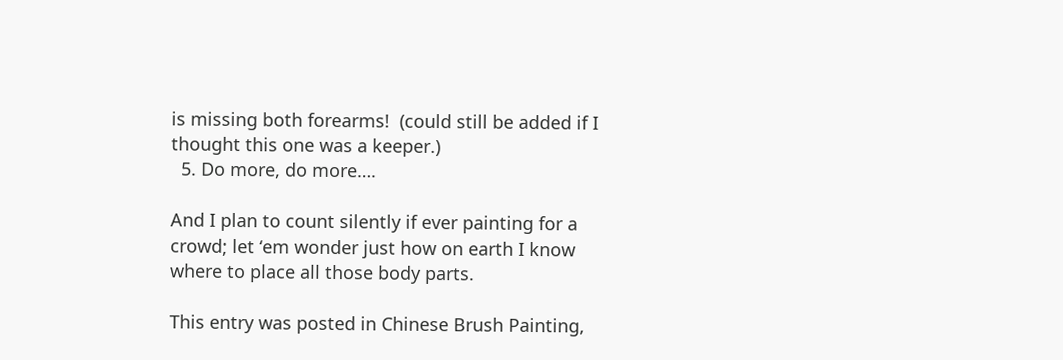is missing both forearms!  (could still be added if I thought this one was a keeper.)
  5. Do more, do more….

And I plan to count silently if ever painting for a crowd; let ‘em wonder just how on earth I know where to place all those body parts.

This entry was posted in Chinese Brush Painting,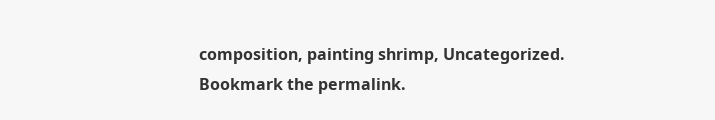composition, painting shrimp, Uncategorized. Bookmark the permalink.